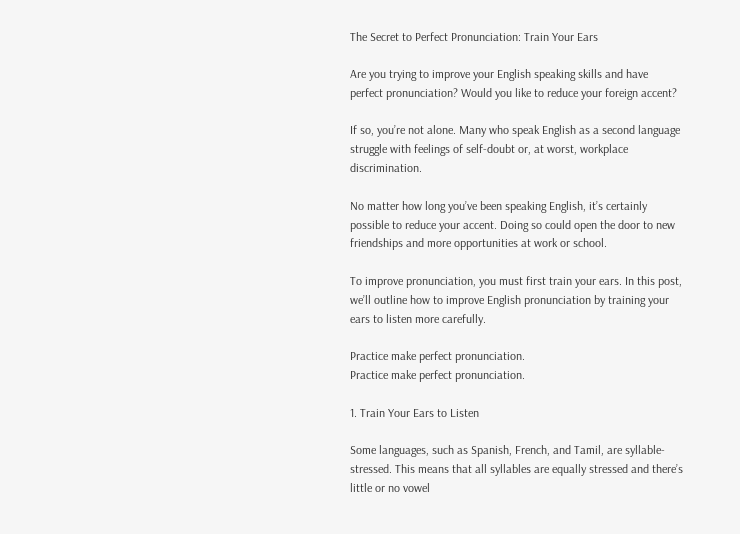The Secret to Perfect Pronunciation: Train Your Ears

Are you trying to improve your English speaking skills and have perfect pronunciation? Would you like to reduce your foreign accent?

If so, you’re not alone. Many who speak English as a second language struggle with feelings of self-doubt or, at worst, workplace discrimination.

No matter how long you’ve been speaking English, it’s certainly possible to reduce your accent. Doing so could open the door to new friendships and more opportunities at work or school.

To improve pronunciation, you must first train your ears. In this post, we’ll outline how to improve English pronunciation by training your ears to listen more carefully.

Practice make perfect pronunciation.
Practice make perfect pronunciation.

1. Train Your Ears to Listen

Some languages, such as Spanish, French, and Tamil, are syllable-stressed. This means that all syllables are equally stressed and there’s little or no vowel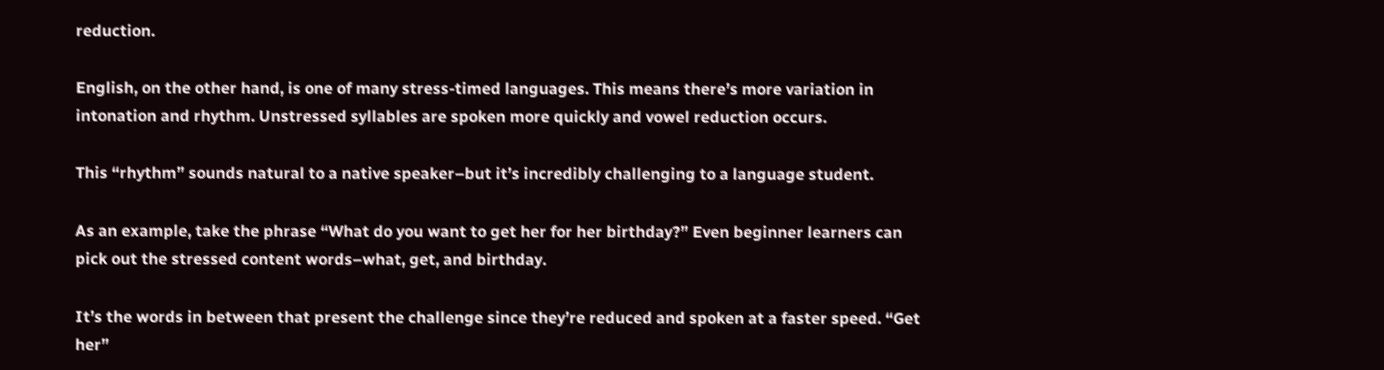reduction.

English, on the other hand, is one of many stress-timed languages. This means there’s more variation in intonation and rhythm. Unstressed syllables are spoken more quickly and vowel reduction occurs.

This “rhythm” sounds natural to a native speaker–but it’s incredibly challenging to a language student.

As an example, take the phrase “What do you want to get her for her birthday?” Even beginner learners can pick out the stressed content words–what, get, and birthday.

It’s the words in between that present the challenge since they’re reduced and spoken at a faster speed. “Get her”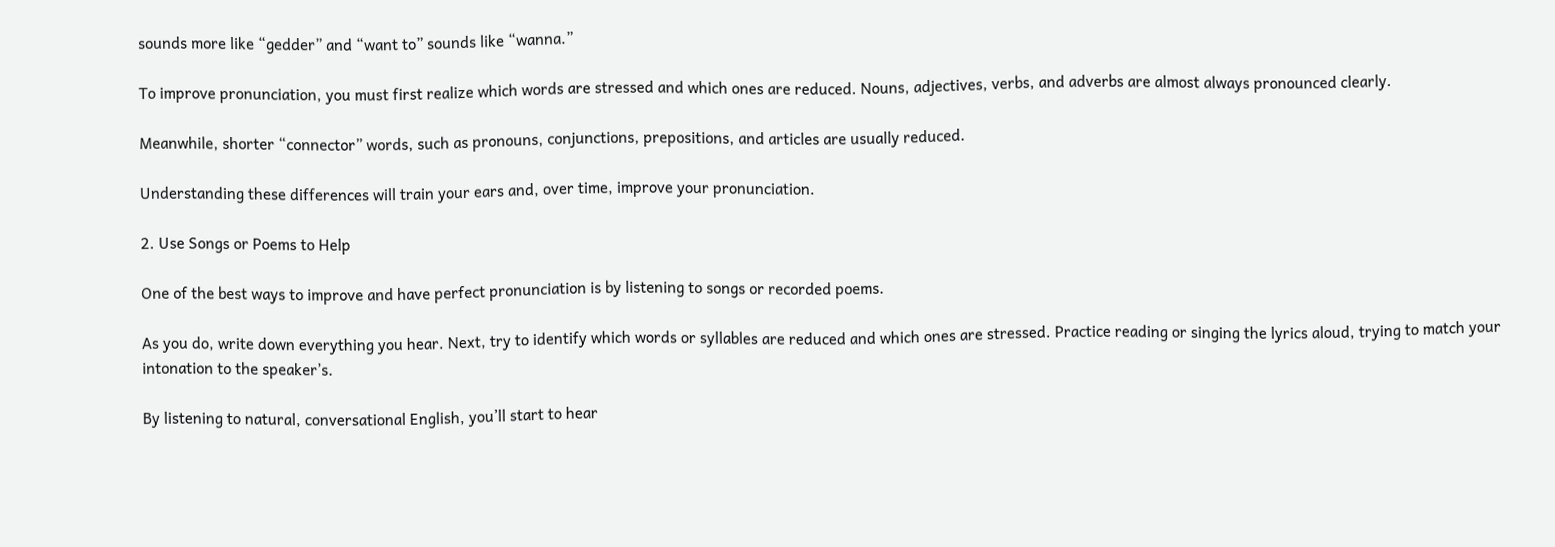sounds more like “gedder” and “want to” sounds like “wanna.”

To improve pronunciation, you must first realize which words are stressed and which ones are reduced. Nouns, adjectives, verbs, and adverbs are almost always pronounced clearly.

Meanwhile, shorter “connector” words, such as pronouns, conjunctions, prepositions, and articles are usually reduced.

Understanding these differences will train your ears and, over time, improve your pronunciation.

2. Use Songs or Poems to Help

One of the best ways to improve and have perfect pronunciation is by listening to songs or recorded poems.

As you do, write down everything you hear. Next, try to identify which words or syllables are reduced and which ones are stressed. Practice reading or singing the lyrics aloud, trying to match your intonation to the speaker’s.

By listening to natural, conversational English, you’ll start to hear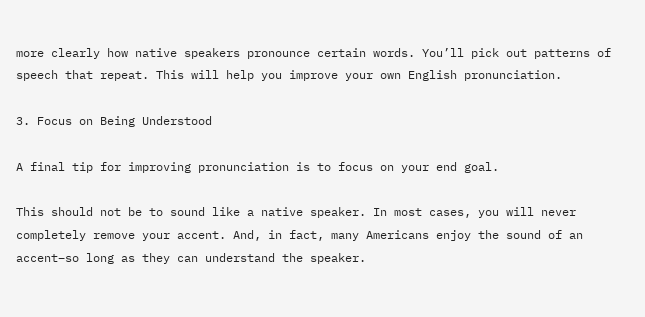more clearly how native speakers pronounce certain words. You’ll pick out patterns of speech that repeat. This will help you improve your own English pronunciation.

3. Focus on Being Understood

A final tip for improving pronunciation is to focus on your end goal.

This should not be to sound like a native speaker. In most cases, you will never completely remove your accent. And, in fact, many Americans enjoy the sound of an accent–so long as they can understand the speaker.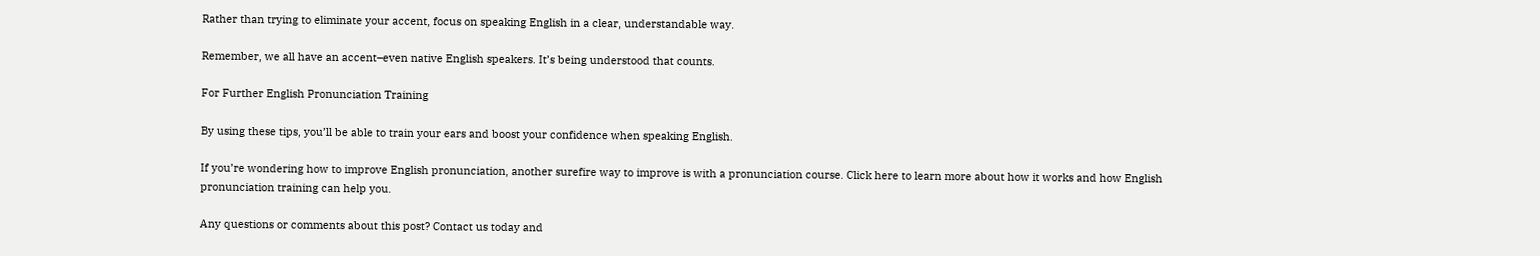Rather than trying to eliminate your accent, focus on speaking English in a clear, understandable way.

Remember, we all have an accent–even native English speakers. It’s being understood that counts.

For Further English Pronunciation Training

By using these tips, you’ll be able to train your ears and boost your confidence when speaking English.

If you’re wondering how to improve English pronunciation, another surefire way to improve is with a pronunciation course. Click here to learn more about how it works and how English pronunciation training can help you.

Any questions or comments about this post? Contact us today and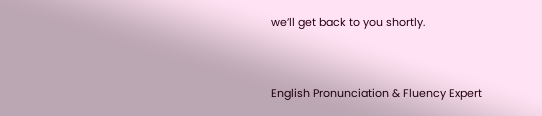we’ll get back to you shortly.


English Pronunciation & Fluency Expert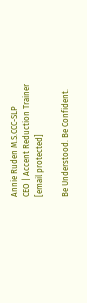Annie Ruden M.S.CCC-SLP
CEO | Accent Reduction Trainer
[email protected]

Be Understood. Be Confident.